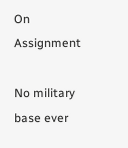On Assignment

No military base ever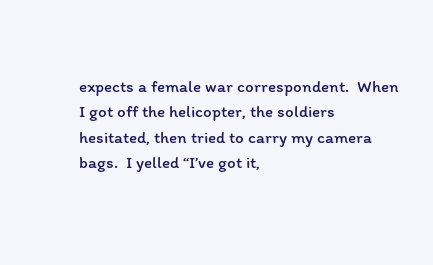expects a female war correspondent.  When I got off the helicopter, the soldiers hesitated, then tried to carry my camera bags.  I yelled “I’ve got it,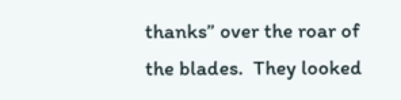thanks” over the roar of the blades.  They looked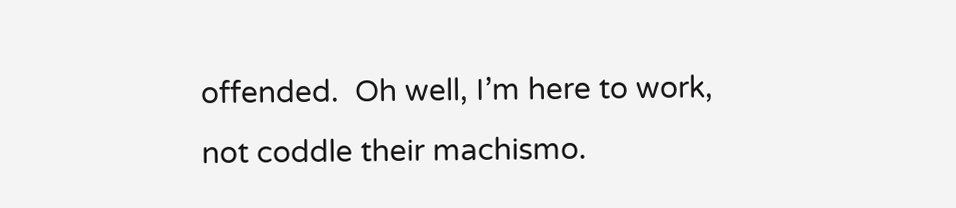offended.  Oh well, I’m here to work, not coddle their machismo.